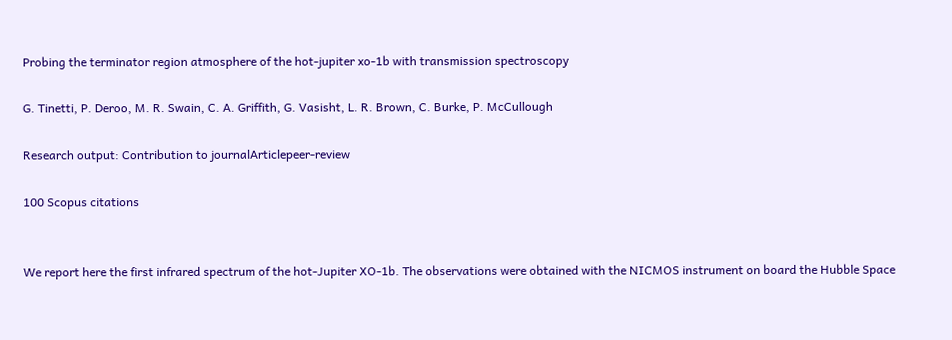Probing the terminator region atmosphere of the hot-jupiter xo-1b with transmission spectroscopy

G. Tinetti, P. Deroo, M. R. Swain, C. A. Griffith, G. Vasisht, L. R. Brown, C. Burke, P. McCullough

Research output: Contribution to journalArticlepeer-review

100 Scopus citations


We report here the first infrared spectrum of the hot-Jupiter XO-1b. The observations were obtained with the NICMOS instrument on board the Hubble Space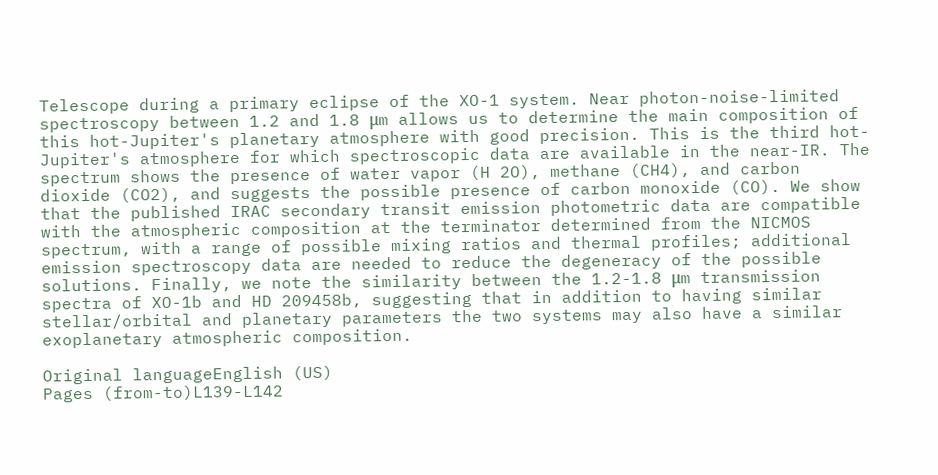Telescope during a primary eclipse of the XO-1 system. Near photon-noise-limited spectroscopy between 1.2 and 1.8 μm allows us to determine the main composition of this hot-Jupiter's planetary atmosphere with good precision. This is the third hot-Jupiter's atmosphere for which spectroscopic data are available in the near-IR. The spectrum shows the presence of water vapor (H 2O), methane (CH4), and carbon dioxide (CO2), and suggests the possible presence of carbon monoxide (CO). We show that the published IRAC secondary transit emission photometric data are compatible with the atmospheric composition at the terminator determined from the NICMOS spectrum, with a range of possible mixing ratios and thermal profiles; additional emission spectroscopy data are needed to reduce the degeneracy of the possible solutions. Finally, we note the similarity between the 1.2-1.8 μm transmission spectra of XO-1b and HD 209458b, suggesting that in addition to having similar stellar/orbital and planetary parameters the two systems may also have a similar exoplanetary atmospheric composition.

Original languageEnglish (US)
Pages (from-to)L139-L142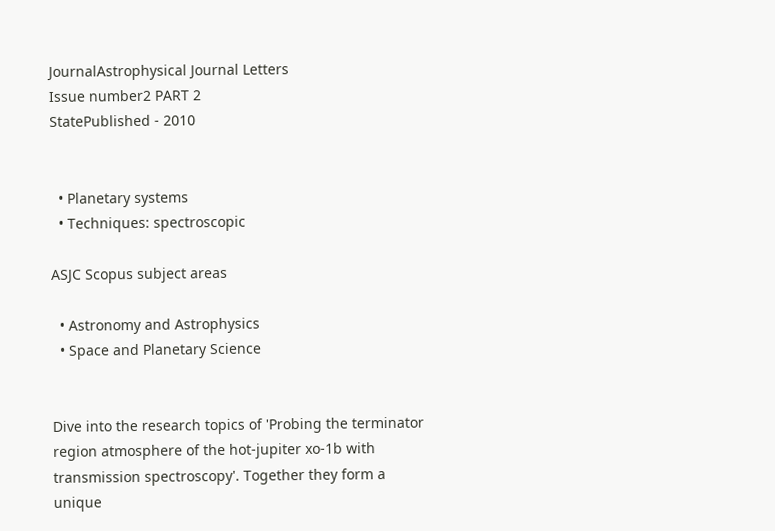JournalAstrophysical Journal Letters
Issue number2 PART 2
StatePublished - 2010


  • Planetary systems
  • Techniques: spectroscopic

ASJC Scopus subject areas

  • Astronomy and Astrophysics
  • Space and Planetary Science


Dive into the research topics of 'Probing the terminator region atmosphere of the hot-jupiter xo-1b with transmission spectroscopy'. Together they form a unique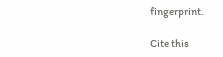fingerprint.

Cite this